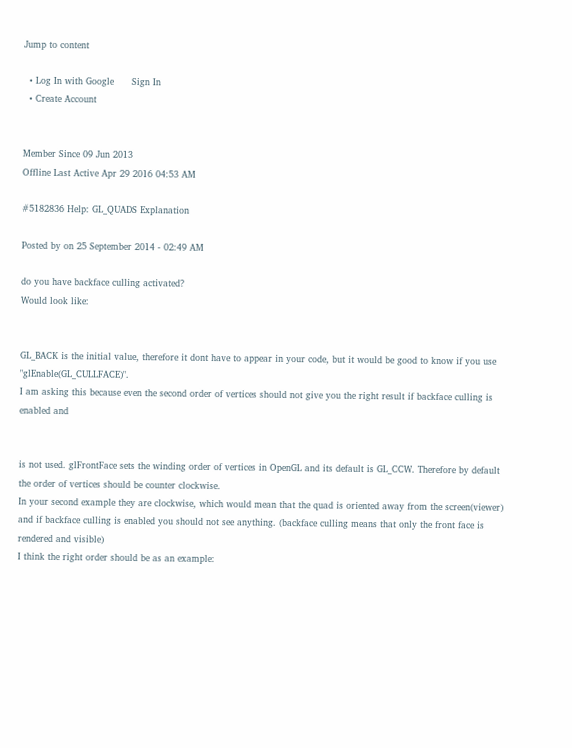Jump to content

  • Log In with Google      Sign In
  • Create Account


Member Since 09 Jun 2013
Offline Last Active Apr 29 2016 04:53 AM

#5182836 Help: GL_QUADS Explanation

Posted by on 25 September 2014 - 02:49 AM

do you have backface culling activated?
Would look like:


GL_BACK is the initial value, therefore it dont have to appear in your code, but it would be good to know if you use "glEnable(GL_CULLFACE)".
I am asking this because even the second order of vertices should not give you the right result if backface culling is enabled and


is not used. glFrontFace sets the winding order of vertices in OpenGL and its default is GL_CCW. Therefore by default the order of vertices should be counter clockwise.
In your second example they are clockwise, which would mean that the quad is oriented away from the screen(viewer) and if backface culling is enabled you should not see anything. (backface culling means that only the front face is rendered and visible)
I think the right order should be as an example: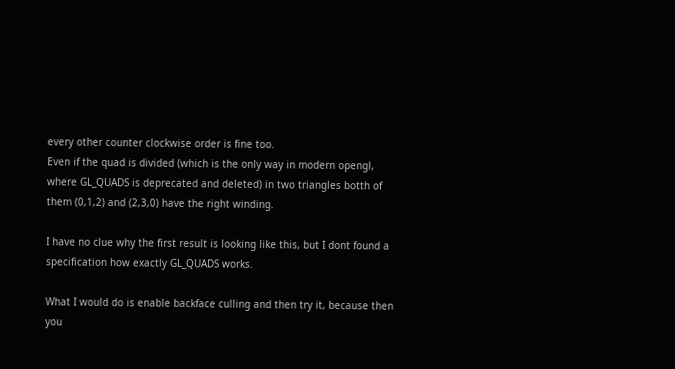every other counter clockwise order is fine too.
Even if the quad is divided (which is the only way in modern opengl, where GL_QUADS is deprecated and deleted) in two triangles botth of them (0,1,2) and (2,3,0) have the right winding.

I have no clue why the first result is looking like this, but I dont found a specification how exactly GL_QUADS works.

What I would do is enable backface culling and then try it, because then you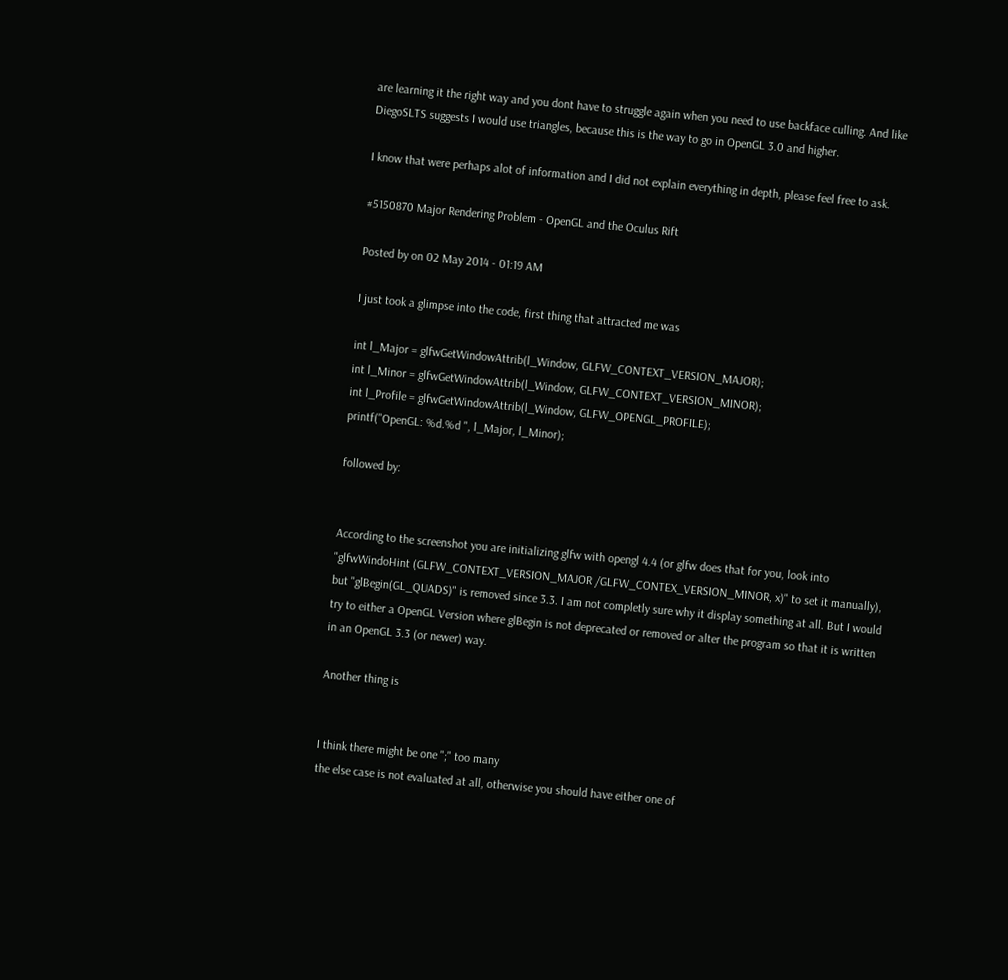are learning it the right way and you dont have to struggle again when you need to use backface culling. And like DiegoSLTS suggests I would use triangles, because this is the way to go in OpenGL 3.0 and higher.

I know that were perhaps alot of information and I did not explain everything in depth, please feel free to ask.

#5150870 Major Rendering Problem - OpenGL and the Oculus Rift

Posted by on 02 May 2014 - 01:19 AM

I just took a glimpse into the code, first thing that attracted me was

int l_Major = glfwGetWindowAttrib(l_Window, GLFW_CONTEXT_VERSION_MAJOR);
int l_Minor = glfwGetWindowAttrib(l_Window, GLFW_CONTEXT_VERSION_MINOR);
int l_Profile = glfwGetWindowAttrib(l_Window, GLFW_OPENGL_PROFILE);
printf("OpenGL: %d.%d ", l_Major, l_Minor);

followed by:


According to the screenshot you are initializing glfw with opengl 4.4 (or glfw does that for you, look into "glfwWindoHint (GLFW_CONTEXT_VERSION_MAJOR /GLFW_CONTEX_VERSION_MINOR, x)" to set it manually), but "glBegin(GL_QUADS)" is removed since 3.3. I am not completly sure why it display something at all. But I would try to either a OpenGL Version where glBegin is not deprecated or removed or alter the program so that it is written in an OpenGL 3.3 (or newer) way.

Another thing is


I think there might be one ";" too many
the else case is not evaluated at all, otherwise you should have either one of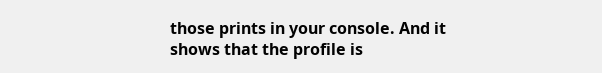those prints in your console. And it shows that the profile is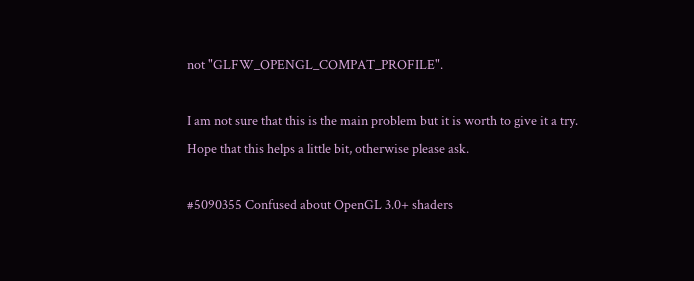not "GLFW_OPENGL_COMPAT_PROFILE".

I am not sure that this is the main problem but it is worth to give it a try.
Hope that this helps a little bit, otherwise please ask.

#5090355 Confused about OpenGL 3.0+ shaders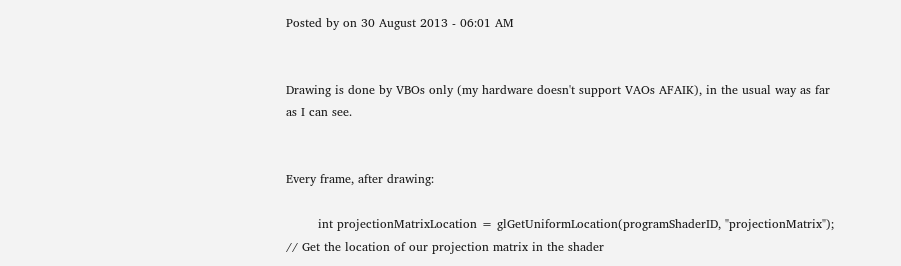Posted by on 30 August 2013 - 06:01 AM


Drawing is done by VBOs only (my hardware doesn't support VAOs AFAIK), in the usual way as far as I can see.


Every frame, after drawing:

        int projectionMatrixLocation = glGetUniformLocation(programShaderID, "projectionMatrix"); // Get the location of our projection matrix in the shader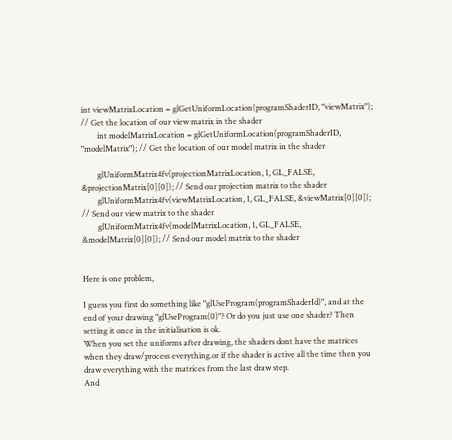int viewMatrixLocation = glGetUniformLocation(programShaderID, "viewMatrix"); // Get the location of our view matrix in the shader
        int modelMatrixLocation = glGetUniformLocation(programShaderID, "modelMatrix"); // Get the location of our model matrix in the shader

        glUniformMatrix4fv(projectionMatrixLocation, 1, GL_FALSE, &projectionMatrix[0][0]); // Send our projection matrix to the shader
        glUniformMatrix4fv(viewMatrixLocation, 1, GL_FALSE, &viewMatrix[0][0]); // Send our view matrix to the shader
        glUniformMatrix4fv(modelMatrixLocation, 1, GL_FALSE, &modelMatrix[0][0]); // Send our model matrix to the shader


Here is one problem,

I guess you first do something like "glUseProgram(programShaderId)", and at the end of your drawing "glUseProgram(0)"? Or do you just use one shader? Then setting it once in the initialisation is ok.
When you set the uniforms after drawing, the shaders dont have the matrices when they draw/process everything.or if the shader is active all the time then you draw everything with the matrices from the last draw step.
And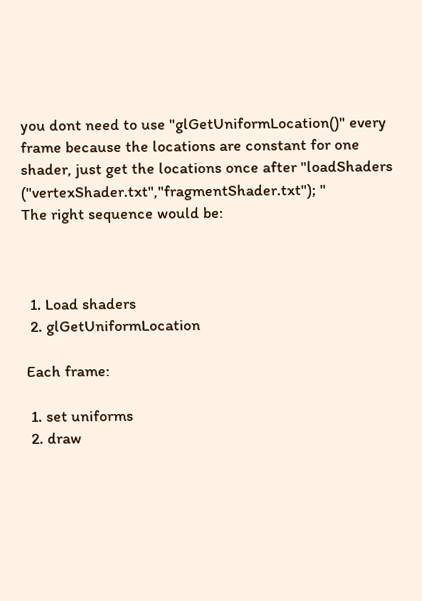you dont need to use "glGetUniformLocation()" every frame because the locations are constant for one shader, just get the locations once after "loadShaders ("vertexShader.txt","fragmentShader.txt"); "
The right sequence would be:



  1. Load shaders
  2. glGetUniformLocation

 Each frame:

  1. set uniforms
  2. draw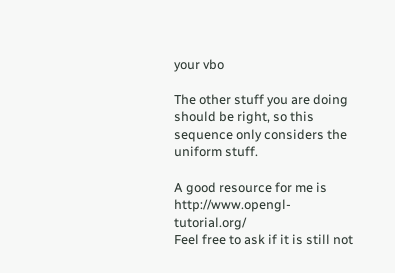your vbo

The other stuff you are doing should be right, so this sequence only considers the uniform stuff.

A good resource for me is http://www.opengl-tutorial.org/
Feel free to ask if it is still not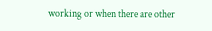working or when there are other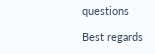questions

Best regards